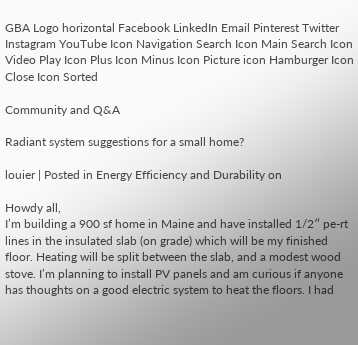GBA Logo horizontal Facebook LinkedIn Email Pinterest Twitter Instagram YouTube Icon Navigation Search Icon Main Search Icon Video Play Icon Plus Icon Minus Icon Picture icon Hamburger Icon Close Icon Sorted

Community and Q&A

Radiant system suggestions for a small home?

louier | Posted in Energy Efficiency and Durability on

Howdy all,
I’m building a 900 sf home in Maine and have installed 1/2″ pe-rt lines in the insulated slab (on grade) which will be my finished floor. Heating will be split between the slab, and a modest wood stove. I’m planning to install PV panels and am curious if anyone has thoughts on a good electric system to heat the floors. I had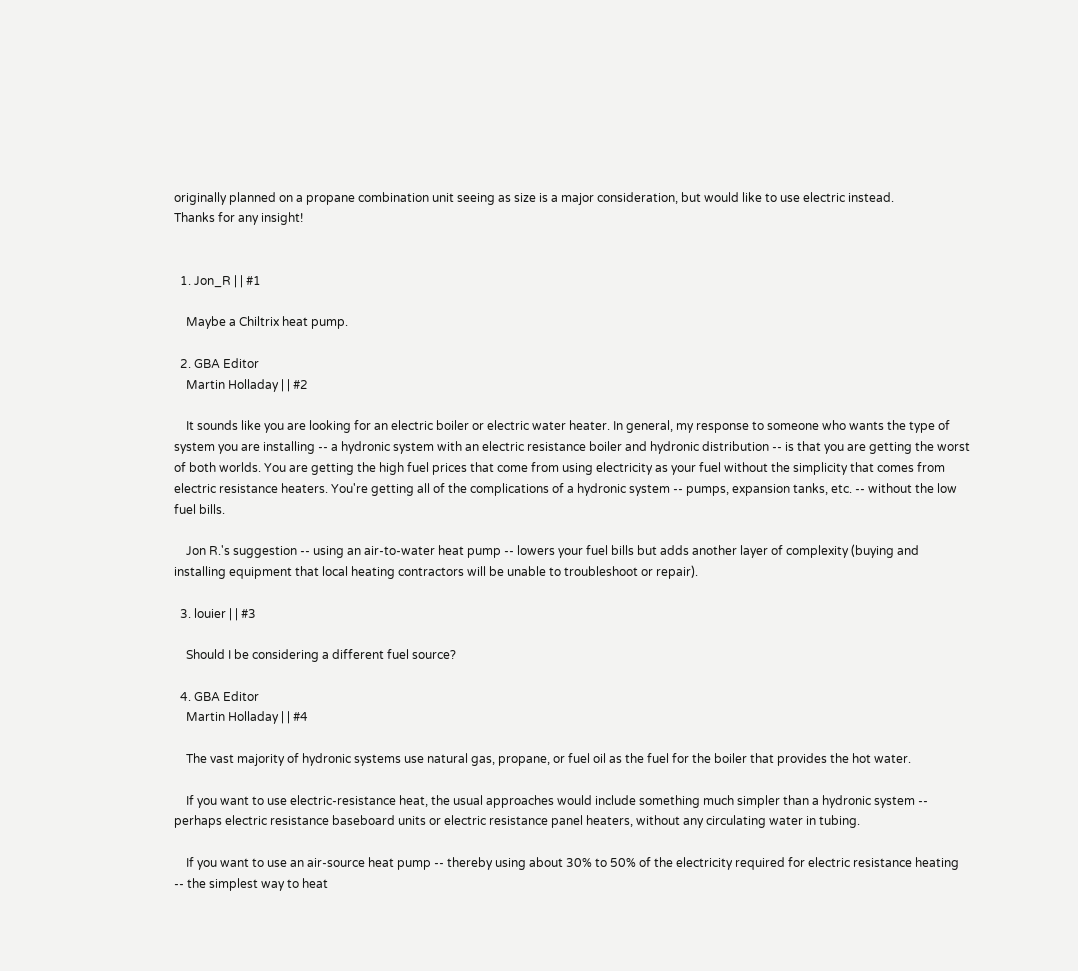originally planned on a propane combination unit seeing as size is a major consideration, but would like to use electric instead.
Thanks for any insight!


  1. Jon_R | | #1

    Maybe a Chiltrix heat pump.

  2. GBA Editor
    Martin Holladay | | #2

    It sounds like you are looking for an electric boiler or electric water heater. In general, my response to someone who wants the type of system you are installing -- a hydronic system with an electric resistance boiler and hydronic distribution -- is that you are getting the worst of both worlds. You are getting the high fuel prices that come from using electricity as your fuel without the simplicity that comes from electric resistance heaters. You're getting all of the complications of a hydronic system -- pumps, expansion tanks, etc. -- without the low fuel bills.

    Jon R.'s suggestion -- using an air-to-water heat pump -- lowers your fuel bills but adds another layer of complexity (buying and installing equipment that local heating contractors will be unable to troubleshoot or repair).

  3. louier | | #3

    Should I be considering a different fuel source?

  4. GBA Editor
    Martin Holladay | | #4

    The vast majority of hydronic systems use natural gas, propane, or fuel oil as the fuel for the boiler that provides the hot water.

    If you want to use electric-resistance heat, the usual approaches would include something much simpler than a hydronic system -- perhaps electric resistance baseboard units or electric resistance panel heaters, without any circulating water in tubing.

    If you want to use an air-source heat pump -- thereby using about 30% to 50% of the electricity required for electric resistance heating -- the simplest way to heat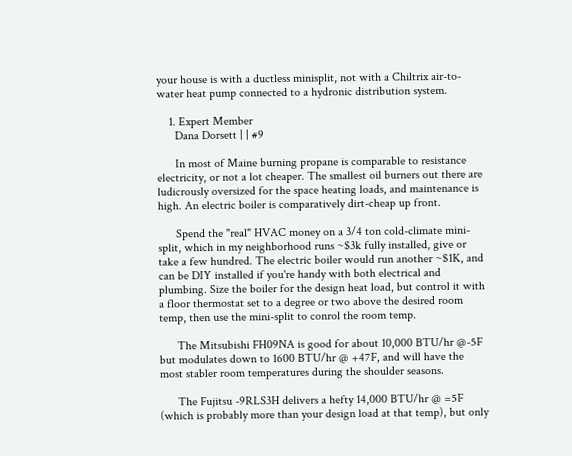your house is with a ductless minisplit, not with a Chiltrix air-to-water heat pump connected to a hydronic distribution system.

    1. Expert Member
      Dana Dorsett | | #9

      In most of Maine burning propane is comparable to resistance electricity, or not a lot cheaper. The smallest oil burners out there are ludicrously oversized for the space heating loads, and maintenance is high. An electric boiler is comparatively dirt-cheap up front.

      Spend the "real" HVAC money on a 3/4 ton cold-climate mini-split, which in my neighborhood runs ~$3k fully installed, give or take a few hundred. The electric boiler would run another ~$1K, and can be DIY installed if you're handy with both electrical and plumbing. Size the boiler for the design heat load, but control it with a floor thermostat set to a degree or two above the desired room temp, then use the mini-split to conrol the room temp.

      The Mitsubishi FH09NA is good for about 10,000 BTU/hr @-5F but modulates down to 1600 BTU/hr @ +47F, and will have the most stabler room temperatures during the shoulder seasons.

      The Fujitsu -9RLS3H delivers a hefty 14,000 BTU/hr @ =5F (which is probably more than your design load at that temp), but only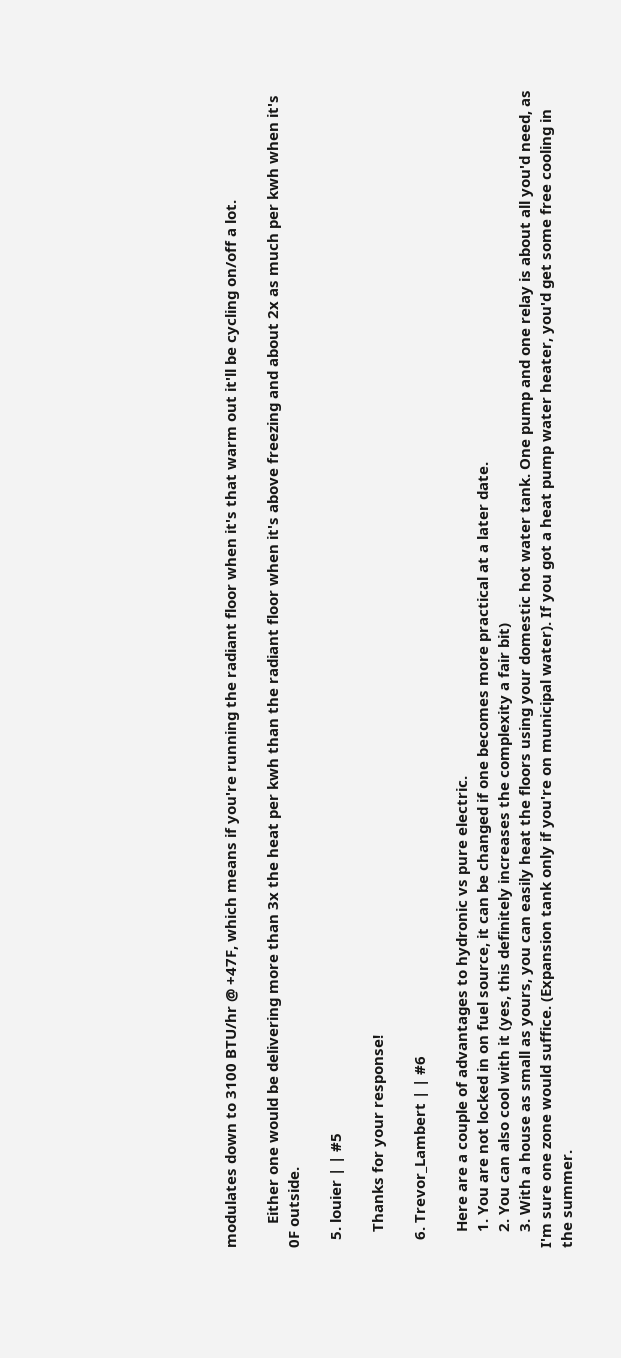modulates down to 3100 BTU/hr @ +47F, which means if you're running the radiant floor when it's that warm out it'll be cycling on/off a lot.

      Either one would be delivering more than 3x the heat per kwh than the radiant floor when it's above freezing and about 2x as much per kwh when it's 0F outside.

  5. louier | | #5

    Thanks for your response!

  6. Trevor_Lambert | | #6

    Here are a couple of advantages to hydronic vs pure electric.
    1. You are not locked in on fuel source, it can be changed if one becomes more practical at a later date.
    2. You can also cool with it (yes, this definitely increases the complexity a fair bit)
    3. With a house as small as yours, you can easily heat the floors using your domestic hot water tank. One pump and one relay is about all you'd need, as I'm sure one zone would suffice. (Expansion tank only if you're on municipal water). If you got a heat pump water heater, you'd get some free cooling in the summer.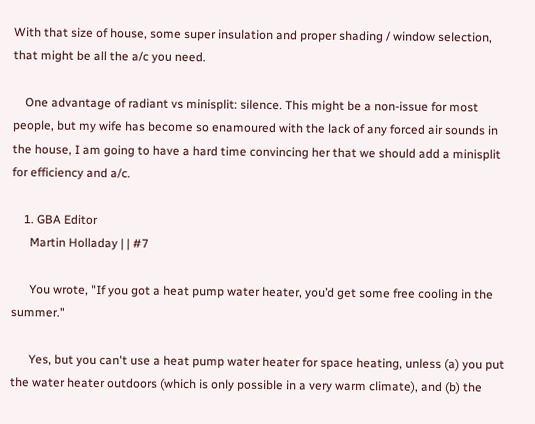With that size of house, some super insulation and proper shading / window selection, that might be all the a/c you need.

    One advantage of radiant vs minisplit: silence. This might be a non-issue for most people, but my wife has become so enamoured with the lack of any forced air sounds in the house, I am going to have a hard time convincing her that we should add a minisplit for efficiency and a/c.

    1. GBA Editor
      Martin Holladay | | #7

      You wrote, "If you got a heat pump water heater, you’d get some free cooling in the summer."

      Yes, but you can't use a heat pump water heater for space heating, unless (a) you put the water heater outdoors (which is only possible in a very warm climate), and (b) the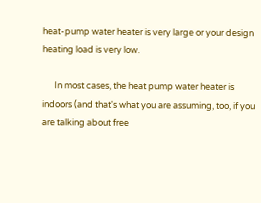heat-pump water heater is very large or your design heating load is very low.

      In most cases, the heat pump water heater is indoors (and that's what you are assuming, too, if you are talking about free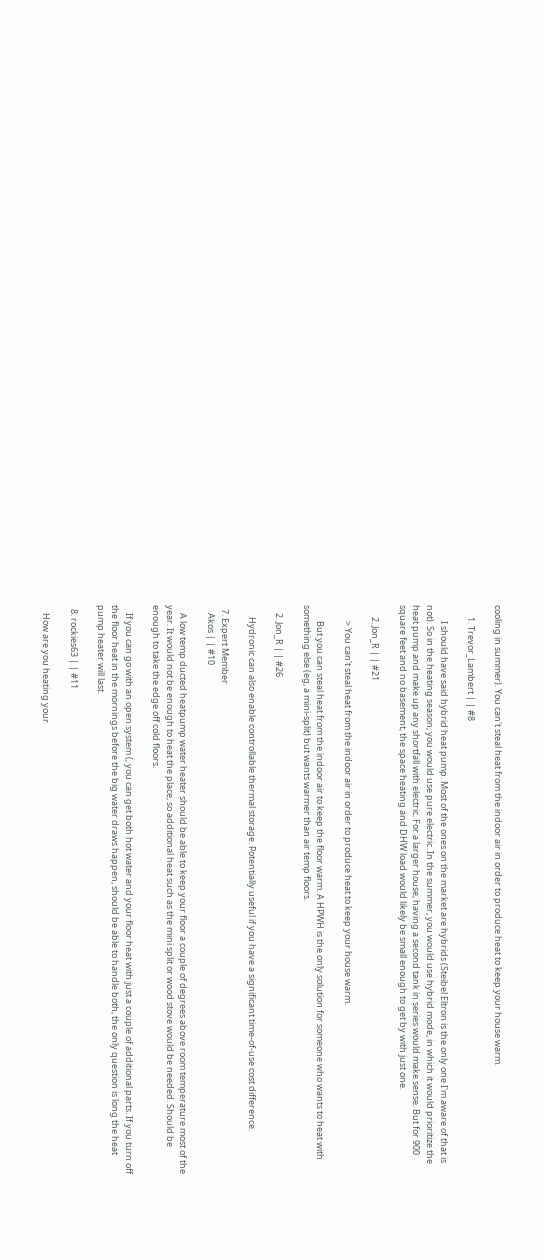cooling in summer). You can't steal heat from the indoor air in order to produce heat to keep your house warm.

      1. Trevor_Lambert | | #8

        I should have said hybrid heat pump. Most of the ones on the market are hybrids (Steibel Eltron is the only one I'm aware of that is not). So in the heating season, you would use pure electric. In the summer, you would use hybrid mode, in which it would prioritize the heat pump and make up any shortfall with electric. For a larger house, having a second tank in series would make sense. But for 900 square feet and no basement, the space heating and DHW load would likely be small enough to get by with just one.

      2. Jon_R | | #21

        > You can't steal heat from the indoor air in order to produce heat to keep your house warm.

        But you can steal heat from the indoor air to keep the floor warm. A HPWH is the only solution for someone who wants to heat with something else (eg, a mini-split) but wants warmer than air temp floors.

    2. Jon_R | | #26

      Hydronic can also enable controllable thermal storage. Potentially useful if you have a significant time-of-use cost difference.

  7. Expert Member
    Akos | | #10

    A low temp ducted heatpump water heater should be able to keep your floor a couple of degrees above room temperature most of the year. It would not be enough to heat the place, so additional heat such as the mini split or wood stove would be needed. Should be enough to take the edge off cold floors.

    If you can go with an open system (, you can get both hot water and your floor heat with just a couple of additional parts. If you turn off the floor heat in the mornings before the big water draws happen, should be able to handle both, the only question is long the heat pump heater will last.

  8. rockies63 | | #11

    How are you heating your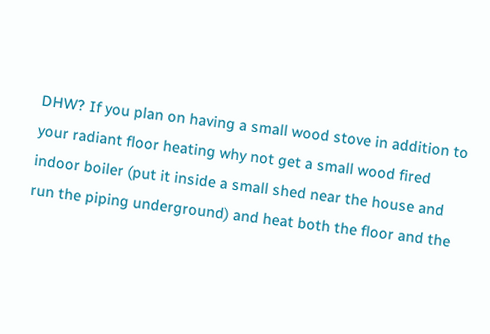DHW? If you plan on having a small wood stove in addition to your radiant floor heating why not get a small wood fired indoor boiler (put it inside a small shed near the house and run the piping underground) and heat both the floor and the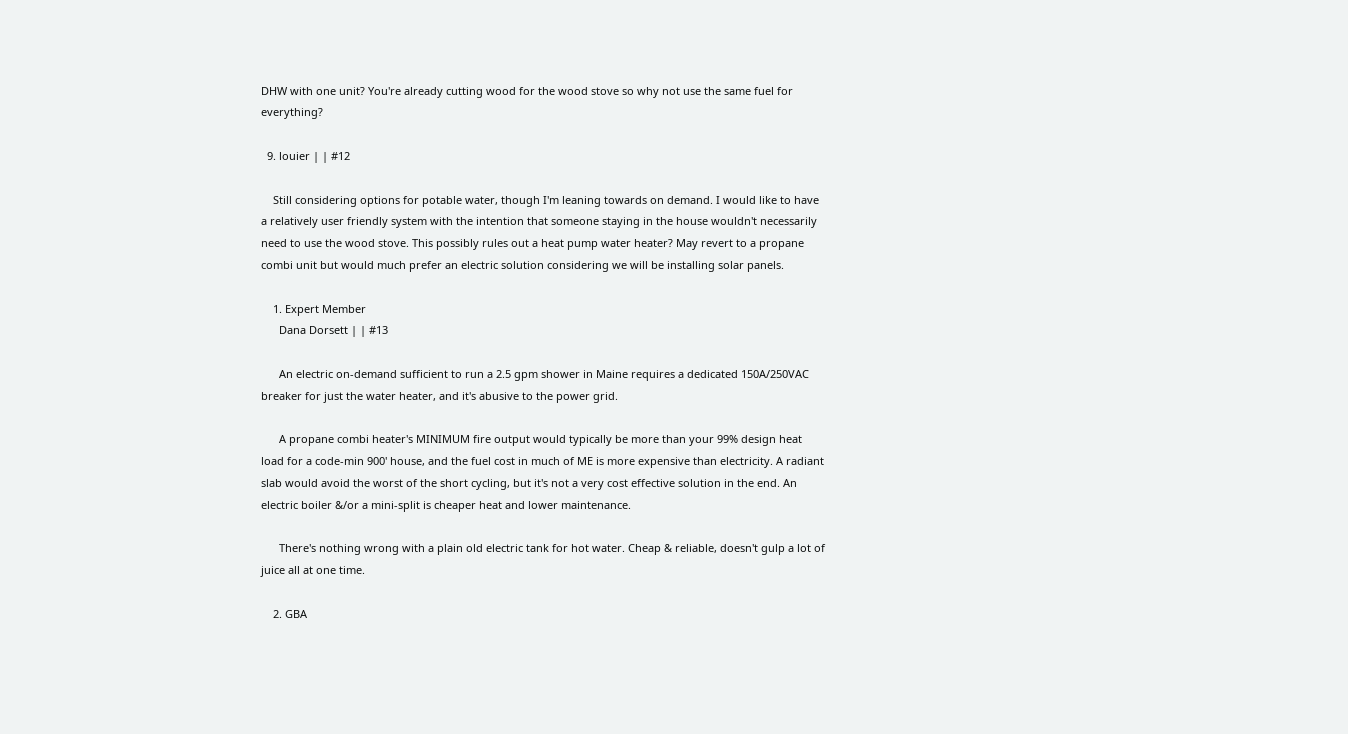DHW with one unit? You're already cutting wood for the wood stove so why not use the same fuel for everything?

  9. louier | | #12

    Still considering options for potable water, though I'm leaning towards on demand. I would like to have a relatively user friendly system with the intention that someone staying in the house wouldn't necessarily need to use the wood stove. This possibly rules out a heat pump water heater? May revert to a propane combi unit but would much prefer an electric solution considering we will be installing solar panels.

    1. Expert Member
      Dana Dorsett | | #13

      An electric on-demand sufficient to run a 2.5 gpm shower in Maine requires a dedicated 150A/250VAC breaker for just the water heater, and it's abusive to the power grid.

      A propane combi heater's MINIMUM fire output would typically be more than your 99% design heat load for a code-min 900' house, and the fuel cost in much of ME is more expensive than electricity. A radiant slab would avoid the worst of the short cycling, but it's not a very cost effective solution in the end. An electric boiler &/or a mini-split is cheaper heat and lower maintenance.

      There's nothing wrong with a plain old electric tank for hot water. Cheap & reliable, doesn't gulp a lot of juice all at one time.

    2. GBA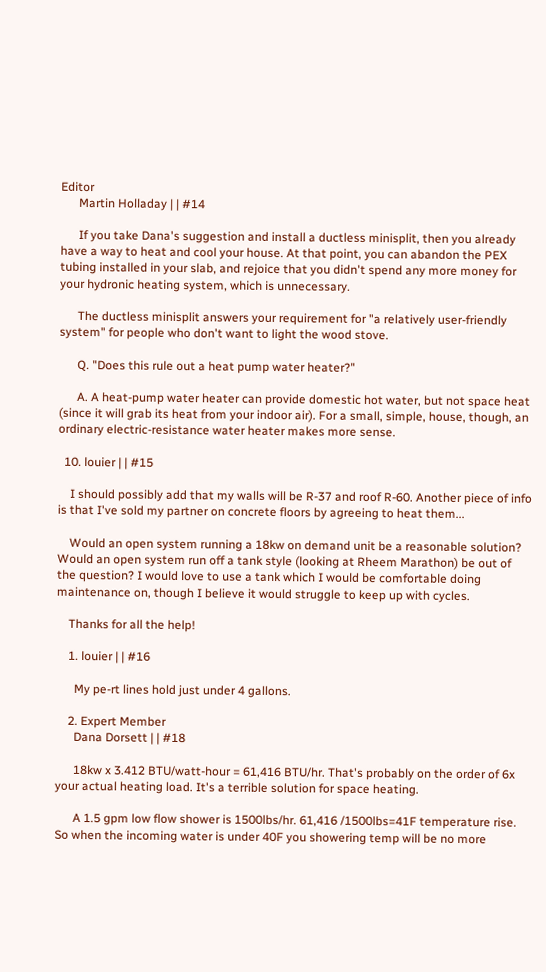Editor
      Martin Holladay | | #14

      If you take Dana's suggestion and install a ductless minisplit, then you already have a way to heat and cool your house. At that point, you can abandon the PEX tubing installed in your slab, and rejoice that you didn't spend any more money for your hydronic heating system, which is unnecessary.

      The ductless minisplit answers your requirement for "a relatively user-friendly system" for people who don't want to light the wood stove.

      Q. "Does this rule out a heat pump water heater?"

      A. A heat-pump water heater can provide domestic hot water, but not space heat (since it will grab its heat from your indoor air). For a small, simple, house, though, an ordinary electric-resistance water heater makes more sense.

  10. louier | | #15

    I should possibly add that my walls will be R-37 and roof R-60. Another piece of info is that I've sold my partner on concrete floors by agreeing to heat them...

    Would an open system running a 18kw on demand unit be a reasonable solution? Would an open system run off a tank style (looking at Rheem Marathon) be out of the question? I would love to use a tank which I would be comfortable doing maintenance on, though I believe it would struggle to keep up with cycles.

    Thanks for all the help!

    1. louier | | #16

      My pe-rt lines hold just under 4 gallons.

    2. Expert Member
      Dana Dorsett | | #18

      18kw x 3.412 BTU/watt-hour = 61,416 BTU/hr. That's probably on the order of 6x your actual heating load. It's a terrible solution for space heating.

      A 1.5 gpm low flow shower is 1500lbs/hr. 61,416 /1500lbs=41F temperature rise. So when the incoming water is under 40F you showering temp will be no more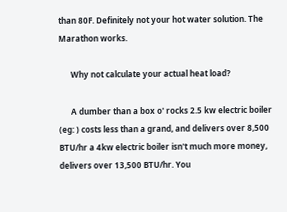than 80F. Definitely not your hot water solution. The Marathon works.

      Why not calculate your actual heat load?

      A dumber than a box o' rocks 2.5 kw electric boiler (eg: ) costs less than a grand, and delivers over 8,500 BTU/hr a 4kw electric boiler isn't much more money, delivers over 13,500 BTU/hr. You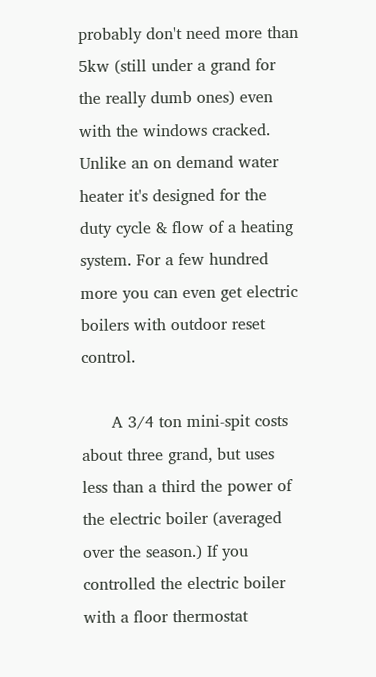probably don't need more than 5kw (still under a grand for the really dumb ones) even with the windows cracked. Unlike an on demand water heater it's designed for the duty cycle & flow of a heating system. For a few hundred more you can even get electric boilers with outdoor reset control.

      A 3/4 ton mini-spit costs about three grand, but uses less than a third the power of the electric boiler (averaged over the season.) If you controlled the electric boiler with a floor thermostat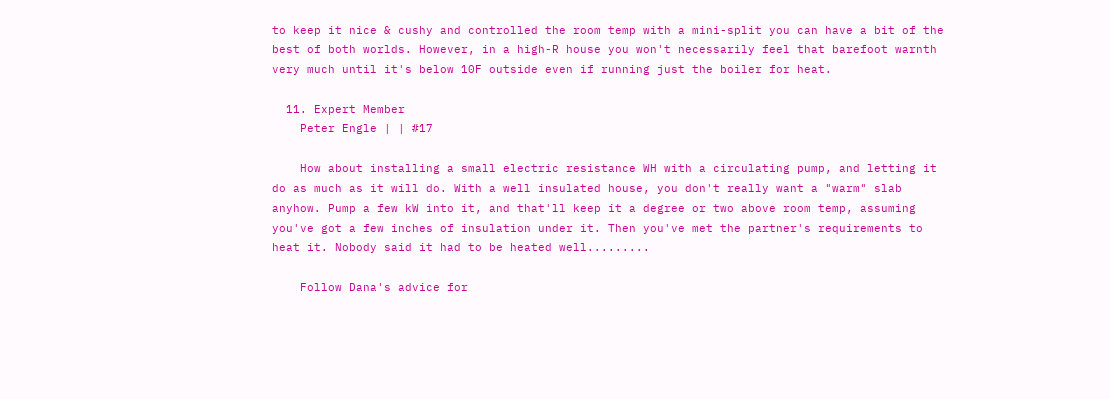to keep it nice & cushy and controlled the room temp with a mini-split you can have a bit of the best of both worlds. However, in a high-R house you won't necessarily feel that barefoot warnth very much until it's below 10F outside even if running just the boiler for heat.

  11. Expert Member
    Peter Engle | | #17

    How about installing a small electric resistance WH with a circulating pump, and letting it do as much as it will do. With a well insulated house, you don't really want a "warm" slab anyhow. Pump a few kW into it, and that'll keep it a degree or two above room temp, assuming you've got a few inches of insulation under it. Then you've met the partner's requirements to heat it. Nobody said it had to be heated well.........

    Follow Dana's advice for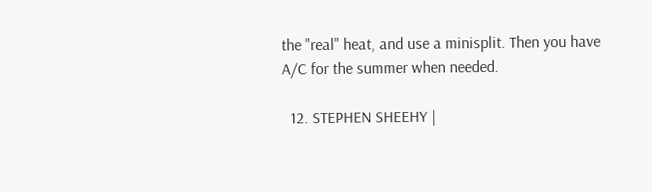the "real" heat, and use a minisplit. Then you have A/C for the summer when needed.

  12. STEPHEN SHEEHY |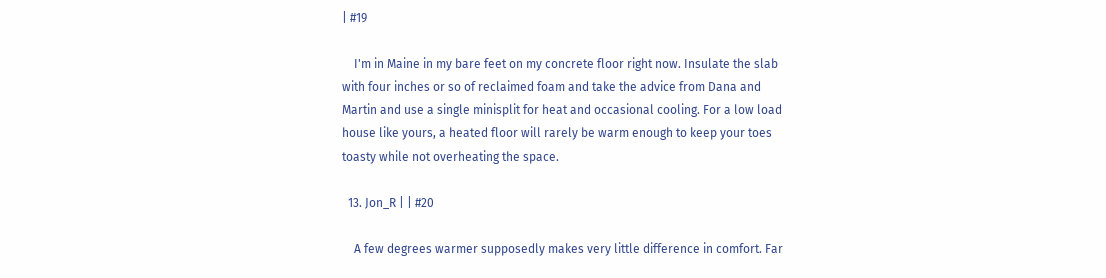| #19

    I'm in Maine in my bare feet on my concrete floor right now. Insulate the slab with four inches or so of reclaimed foam and take the advice from Dana and Martin and use a single minisplit for heat and occasional cooling. For a low load house like yours, a heated floor will rarely be warm enough to keep your toes toasty while not overheating the space.

  13. Jon_R | | #20

    A few degrees warmer supposedly makes very little difference in comfort. Far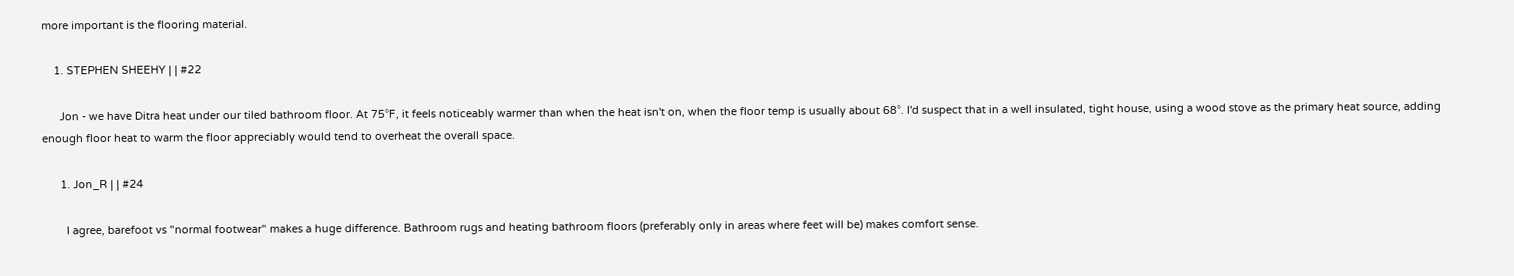more important is the flooring material.

    1. STEPHEN SHEEHY | | #22

      Jon - we have Ditra heat under our tiled bathroom floor. At 75°F, it feels noticeably warmer than when the heat isn't on, when the floor temp is usually about 68°. I'd suspect that in a well insulated, tight house, using a wood stove as the primary heat source, adding enough floor heat to warm the floor appreciably would tend to overheat the overall space.

      1. Jon_R | | #24

        I agree, barefoot vs "normal footwear" makes a huge difference. Bathroom rugs and heating bathroom floors (preferably only in areas where feet will be) makes comfort sense.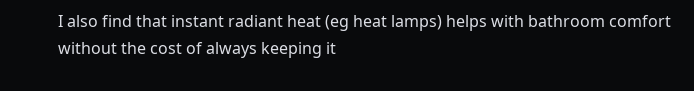I also find that instant radiant heat (eg heat lamps) helps with bathroom comfort without the cost of always keeping it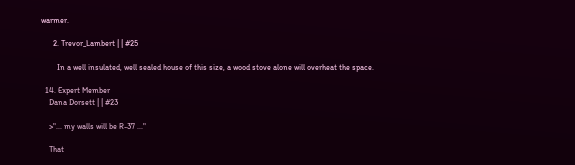warmer.

      2. Trevor_Lambert | | #25

        In a well insulated, well sealed house of this size, a wood stove alone will overheat the space.

  14. Expert Member
    Dana Dorsett | | #23

    >"... my walls will be R-37 ..."

    That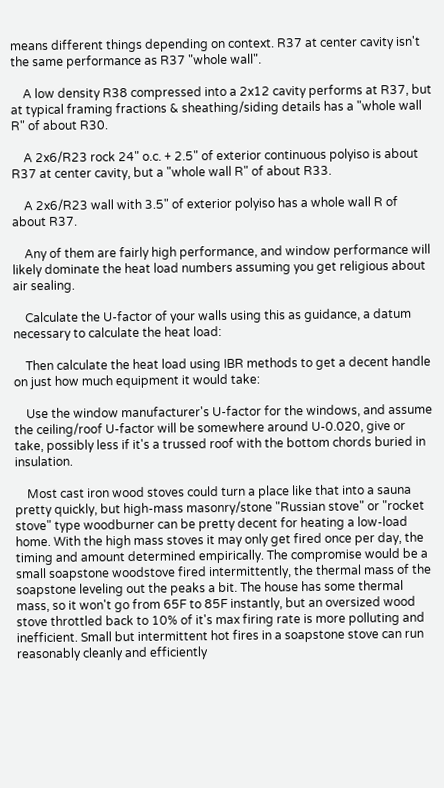means different things depending on context. R37 at center cavity isn't the same performance as R37 "whole wall".

    A low density R38 compressed into a 2x12 cavity performs at R37, but at typical framing fractions & sheathing/siding details has a "whole wall R" of about R30.

    A 2x6/R23 rock 24" o.c. + 2.5" of exterior continuous polyiso is about R37 at center cavity, but a "whole wall R" of about R33.

    A 2x6/R23 wall with 3.5" of exterior polyiso has a whole wall R of about R37.

    Any of them are fairly high performance, and window performance will likely dominate the heat load numbers assuming you get religious about air sealing.

    Calculate the U-factor of your walls using this as guidance, a datum necessary to calculate the heat load:

    Then calculate the heat load using IBR methods to get a decent handle on just how much equipment it would take:

    Use the window manufacturer's U-factor for the windows, and assume the ceiling/roof U-factor will be somewhere around U-0.020, give or take, possibly less if it's a trussed roof with the bottom chords buried in insulation.

    Most cast iron wood stoves could turn a place like that into a sauna pretty quickly, but high-mass masonry/stone "Russian stove" or "rocket stove" type woodburner can be pretty decent for heating a low-load home. With the high mass stoves it may only get fired once per day, the timing and amount determined empirically. The compromise would be a small soapstone woodstove fired intermittently, the thermal mass of the soapstone leveling out the peaks a bit. The house has some thermal mass, so it won't go from 65F to 85F instantly, but an oversized wood stove throttled back to 10% of it's max firing rate is more polluting and inefficient. Small but intermittent hot fires in a soapstone stove can run reasonably cleanly and efficiently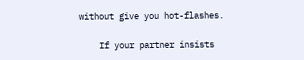without give you hot-flashes.

    If your partner insists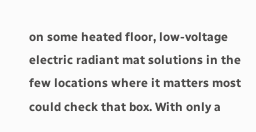on some heated floor, low-voltage electric radiant mat solutions in the few locations where it matters most could check that box. With only a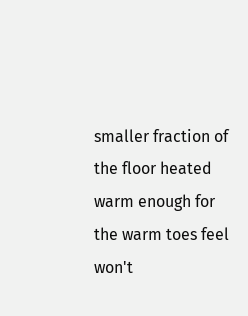smaller fraction of the floor heated warm enough for the warm toes feel won't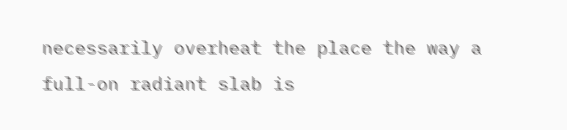necessarily overheat the place the way a full-on radiant slab is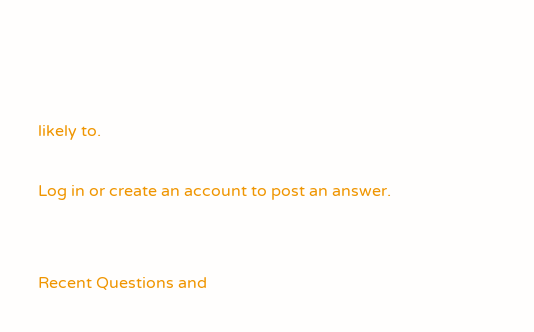likely to.

Log in or create an account to post an answer.


Recent Questions and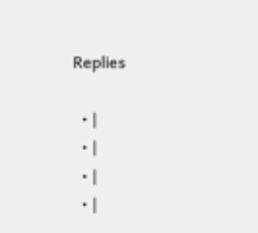Replies

  • |
  • |
  • |
  • |